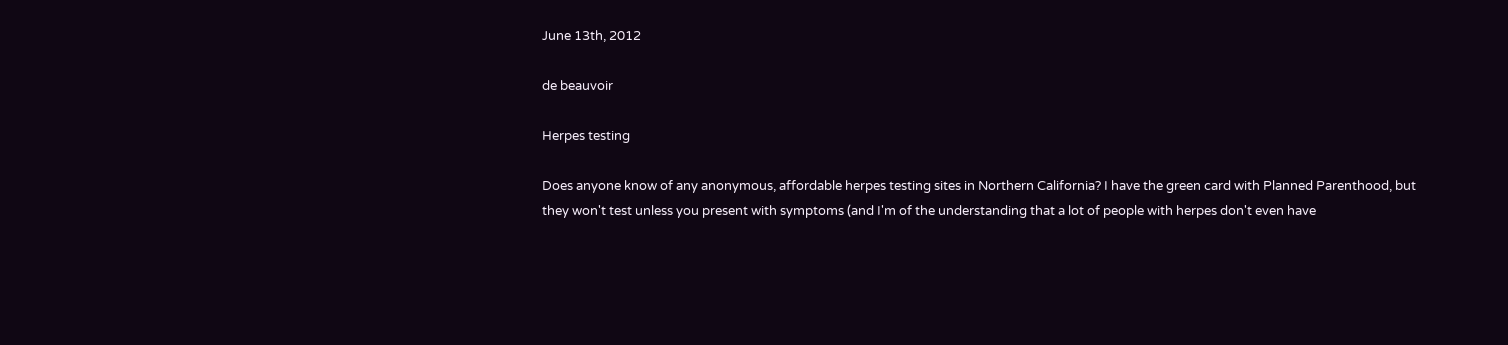June 13th, 2012

de beauvoir

Herpes testing

Does anyone know of any anonymous, affordable herpes testing sites in Northern California? I have the green card with Planned Parenthood, but they won't test unless you present with symptoms (and I'm of the understanding that a lot of people with herpes don't even have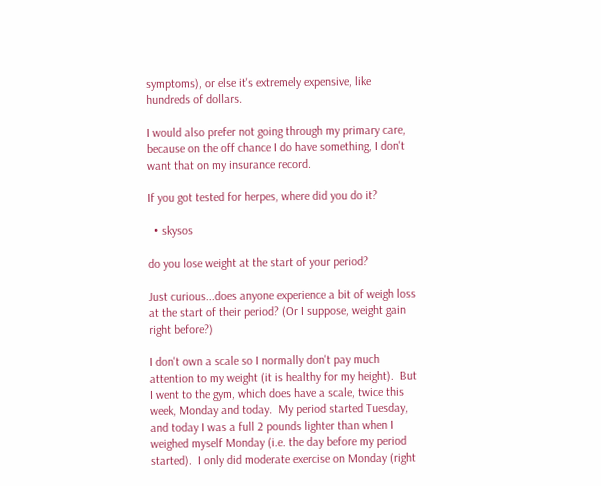symptoms), or else it's extremely expensive, like hundreds of dollars.

I would also prefer not going through my primary care, because on the off chance I do have something, I don't want that on my insurance record.

If you got tested for herpes, where did you do it?

  • skysos

do you lose weight at the start of your period?

Just curious...does anyone experience a bit of weigh loss at the start of their period? (Or I suppose, weight gain right before?)

I don't own a scale so I normally don't pay much attention to my weight (it is healthy for my height).  But I went to the gym, which does have a scale, twice this week, Monday and today.  My period started Tuesday, and today I was a full 2 pounds lighter than when I weighed myself Monday (i.e. the day before my period started).  I only did moderate exercise on Monday (right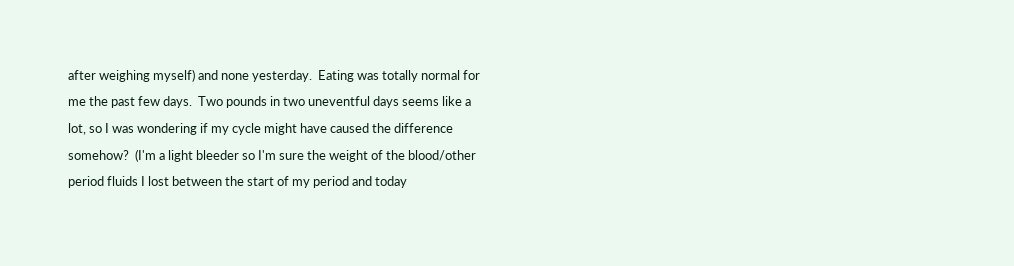after weighing myself) and none yesterday.  Eating was totally normal for me the past few days.  Two pounds in two uneventful days seems like a lot, so I was wondering if my cycle might have caused the difference somehow?  (I'm a light bleeder so I'm sure the weight of the blood/other period fluids I lost between the start of my period and today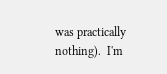was practically nothing).  I'm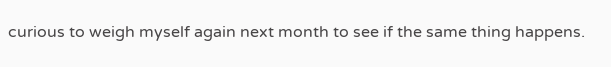curious to weigh myself again next month to see if the same thing happens.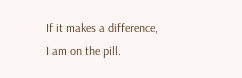If it makes a difference, I am on the pill.